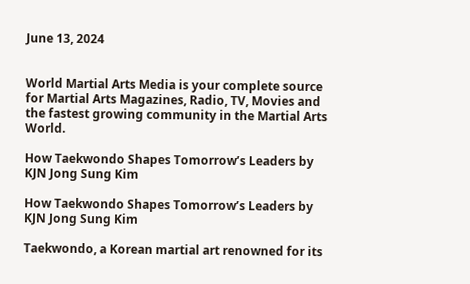June 13, 2024


World Martial Arts Media is your complete source for Martial Arts Magazines, Radio, TV, Movies and the fastest growing community in the Martial Arts World.

How Taekwondo Shapes Tomorrow’s Leaders by KJN Jong Sung Kim

How Taekwondo Shapes Tomorrow’s Leaders by KJN Jong Sung Kim

Taekwondo, a Korean martial art renowned for its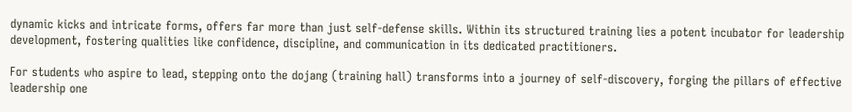dynamic kicks and intricate forms, offers far more than just self-defense skills. Within its structured training lies a potent incubator for leadership development, fostering qualities like confidence, discipline, and communication in its dedicated practitioners.

For students who aspire to lead, stepping onto the dojang (training hall) transforms into a journey of self-discovery, forging the pillars of effective leadership one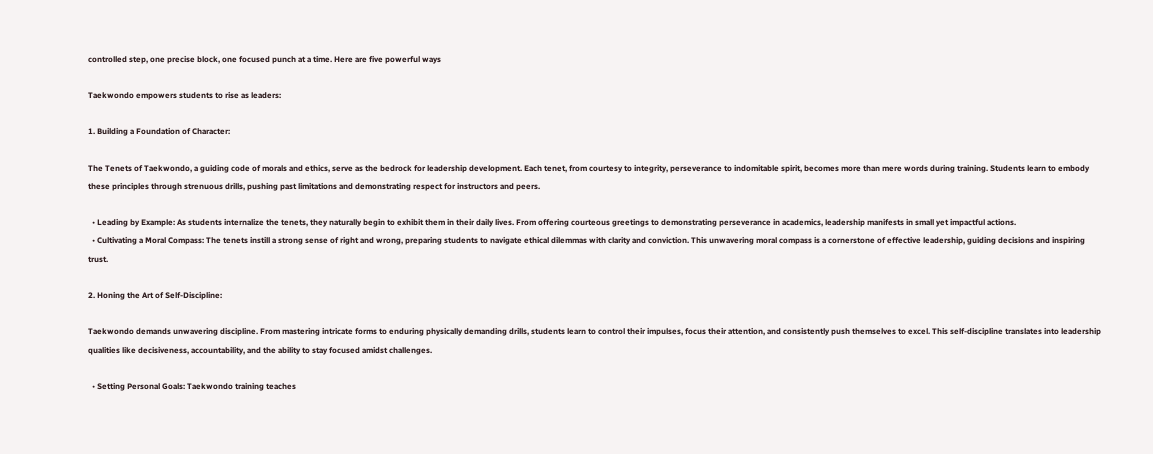controlled step, one precise block, one focused punch at a time. Here are five powerful ways

Taekwondo empowers students to rise as leaders:

1. Building a Foundation of Character:

The Tenets of Taekwondo, a guiding code of morals and ethics, serve as the bedrock for leadership development. Each tenet, from courtesy to integrity, perseverance to indomitable spirit, becomes more than mere words during training. Students learn to embody these principles through strenuous drills, pushing past limitations and demonstrating respect for instructors and peers.

  • Leading by Example: As students internalize the tenets, they naturally begin to exhibit them in their daily lives. From offering courteous greetings to demonstrating perseverance in academics, leadership manifests in small yet impactful actions.
  • Cultivating a Moral Compass: The tenets instill a strong sense of right and wrong, preparing students to navigate ethical dilemmas with clarity and conviction. This unwavering moral compass is a cornerstone of effective leadership, guiding decisions and inspiring trust.

2. Honing the Art of Self-Discipline:

Taekwondo demands unwavering discipline. From mastering intricate forms to enduring physically demanding drills, students learn to control their impulses, focus their attention, and consistently push themselves to excel. This self-discipline translates into leadership qualities like decisiveness, accountability, and the ability to stay focused amidst challenges.

  • Setting Personal Goals: Taekwondo training teaches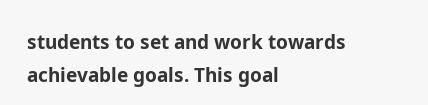students to set and work towards achievable goals. This goal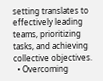setting translates to effectively leading teams, prioritizing tasks, and achieving collective objectives.
  • Overcoming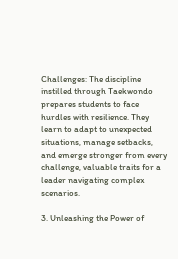Challenges: The discipline instilled through Taekwondo prepares students to face hurdles with resilience. They learn to adapt to unexpected situations, manage setbacks, and emerge stronger from every challenge, valuable traits for a leader navigating complex scenarios.

3. Unleashing the Power of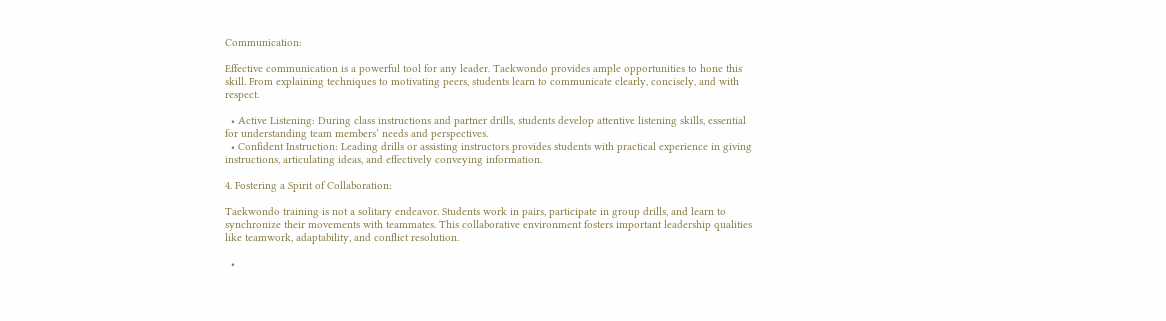Communication:

Effective communication is a powerful tool for any leader. Taekwondo provides ample opportunities to hone this skill. From explaining techniques to motivating peers, students learn to communicate clearly, concisely, and with respect.

  • Active Listening: During class instructions and partner drills, students develop attentive listening skills, essential for understanding team members’ needs and perspectives.
  • Confident Instruction: Leading drills or assisting instructors provides students with practical experience in giving instructions, articulating ideas, and effectively conveying information.

4. Fostering a Spirit of Collaboration:

Taekwondo training is not a solitary endeavor. Students work in pairs, participate in group drills, and learn to synchronize their movements with teammates. This collaborative environment fosters important leadership qualities like teamwork, adaptability, and conflict resolution.

  •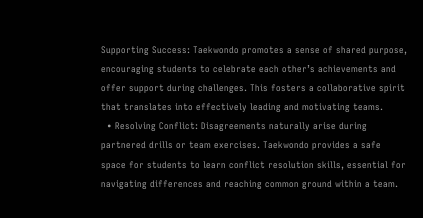Supporting Success: Taekwondo promotes a sense of shared purpose, encouraging students to celebrate each other’s achievements and offer support during challenges. This fosters a collaborative spirit that translates into effectively leading and motivating teams.
  • Resolving Conflict: Disagreements naturally arise during partnered drills or team exercises. Taekwondo provides a safe space for students to learn conflict resolution skills, essential for navigating differences and reaching common ground within a team.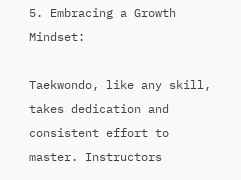5. Embracing a Growth Mindset:

Taekwondo, like any skill, takes dedication and consistent effort to master. Instructors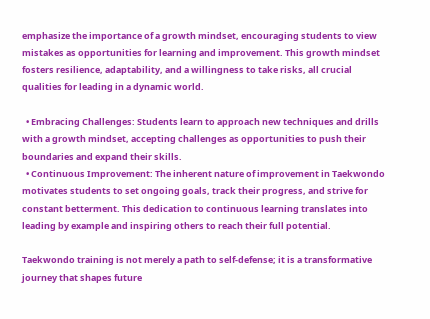emphasize the importance of a growth mindset, encouraging students to view mistakes as opportunities for learning and improvement. This growth mindset fosters resilience, adaptability, and a willingness to take risks, all crucial qualities for leading in a dynamic world.

  • Embracing Challenges: Students learn to approach new techniques and drills with a growth mindset, accepting challenges as opportunities to push their boundaries and expand their skills.
  • Continuous Improvement: The inherent nature of improvement in Taekwondo motivates students to set ongoing goals, track their progress, and strive for constant betterment. This dedication to continuous learning translates into leading by example and inspiring others to reach their full potential.

Taekwondo training is not merely a path to self-defense; it is a transformative journey that shapes future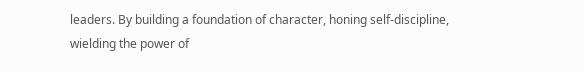leaders. By building a foundation of character, honing self-discipline, wielding the power of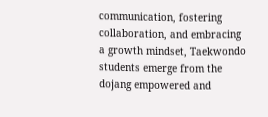communication, fostering collaboration, and embracing a growth mindset, Taekwondo students emerge from the dojang empowered and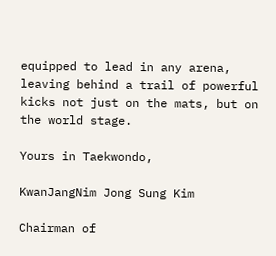equipped to lead in any arena, leaving behind a trail of powerful kicks not just on the mats, but on the world stage.

Yours in Taekwondo,

KwanJangNim Jong Sung Kim

Chairman of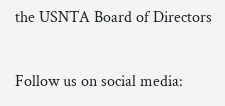the USNTA Board of Directors

Follow us on social media: